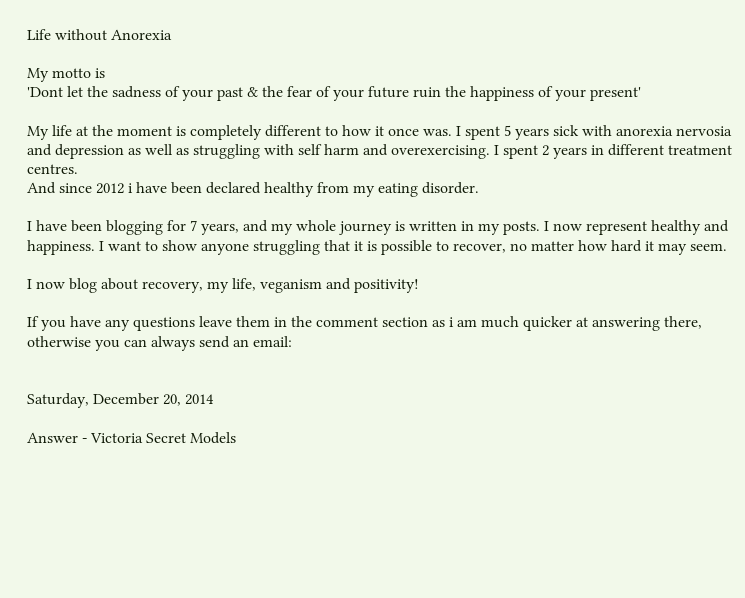Life without Anorexia

My motto is
'Dont let the sadness of your past & the fear of your future ruin the happiness of your present'

My life at the moment is completely different to how it once was. I spent 5 years sick with anorexia nervosia and depression as well as struggling with self harm and overexercising. I spent 2 years in different treatment centres.
And since 2012 i have been declared healthy from my eating disorder.

I have been blogging for 7 years, and my whole journey is written in my posts. I now represent healthy and happiness. I want to show anyone struggling that it is possible to recover, no matter how hard it may seem.

I now blog about recovery, my life, veganism and positivity!

If you have any questions leave them in the comment section as i am much quicker at answering there, otherwise you can always send an email:


Saturday, December 20, 2014

Answer - Victoria Secret Models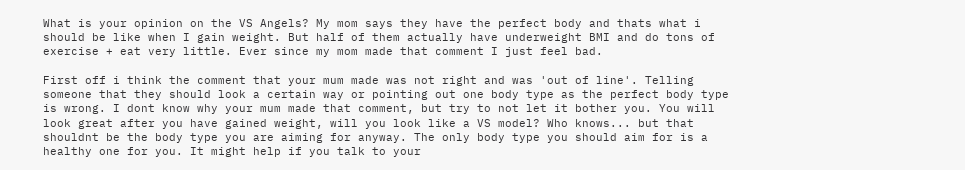What is your opinion on the VS Angels? My mom says they have the perfect body and thats what i should be like when I gain weight. But half of them actually have underweight BMI and do tons of exercise + eat very little. Ever since my mom made that comment I just feel bad.

First off i think the comment that your mum made was not right and was 'out of line'. Telling someone that they should look a certain way or pointing out one body type as the perfect body type is wrong. I dont know why your mum made that comment, but try to not let it bother you. You will look great after you have gained weight, will you look like a VS model? Who knows... but that shouldnt be the body type you are aiming for anyway. The only body type you should aim for is a healthy one for you. It might help if you talk to your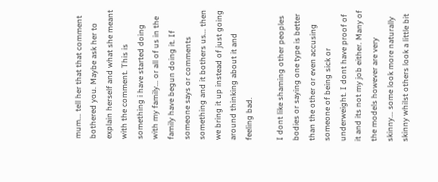mum... tell her that that comment bothered you. Maybe ask her to explain herself and what she meant with the comment. This is something i have started doing with my family... or all of us in the family have begun doing it. If someone says or comments something and it bothers us... then we bring it up instead of just going around thinking about it and feeling bad.

I dont like shaming other peoples bodies or saying one type is better than the other or even accusing someone of being sick or underweight. I dont have proof of it and its not my job either. Many of the models however are very skinny... some look more naturally skinny whilst others look a little bit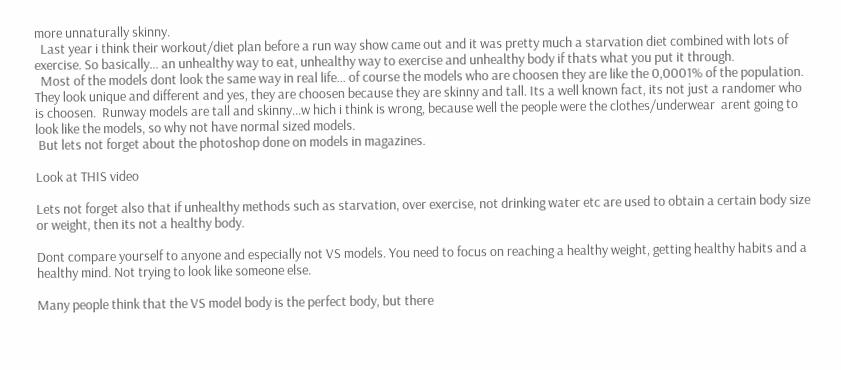more unnaturally skinny.
  Last year i think their workout/diet plan before a run way show came out and it was pretty much a starvation diet combined with lots of exercise. So basically... an unhealthy way to eat, unhealthy way to exercise and unhealthy body if thats what you put it through.
  Most of the models dont look the same way in real life... of course the models who are choosen they are like the 0,0001% of the population. They look unique and different and yes, they are choosen because they are skinny and tall. Its a well known fact, its not just a randomer who is choosen.  Runway models are tall and skinny...w hich i think is wrong, because well the people were the clothes/underwear  arent going to look like the models, so why not have normal sized models.
 But lets not forget about the photoshop done on models in magazines.

Look at THIS video

Lets not forget also that if unhealthy methods such as starvation, over exercise, not drinking water etc are used to obtain a certain body size or weight, then its not a healthy body.

Dont compare yourself to anyone and especially not VS models. You need to focus on reaching a healthy weight, getting healthy habits and a healthy mind. Not trying to look like someone else.

Many people think that the VS model body is the perfect body, but there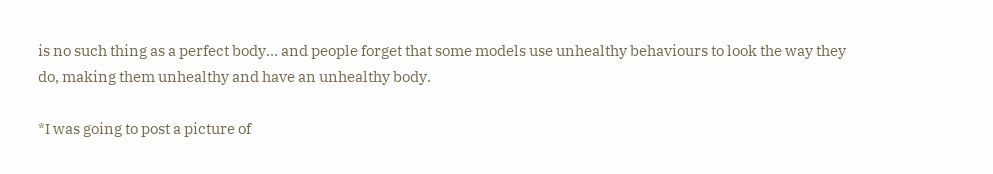is no such thing as a perfect body... and people forget that some models use unhealthy behaviours to look the way they do, making them unhealthy and have an unhealthy body.

*I was going to post a picture of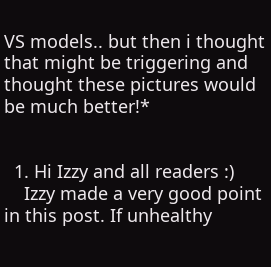VS models.. but then i thought that might be triggering and thought these pictures would be much better!*


  1. Hi Izzy and all readers :)
    Izzy made a very good point in this post. If unhealthy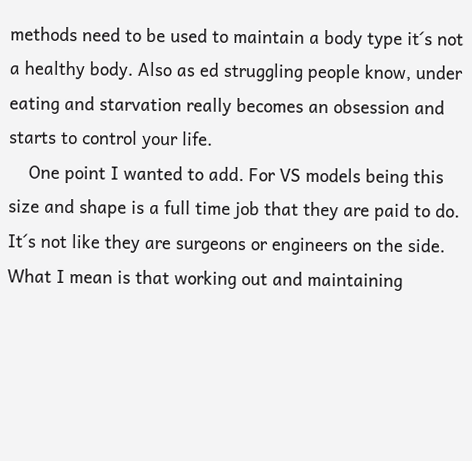methods need to be used to maintain a body type it´s not a healthy body. Also as ed struggling people know, under eating and starvation really becomes an obsession and starts to control your life.
    One point I wanted to add. For VS models being this size and shape is a full time job that they are paid to do. It´s not like they are surgeons or engineers on the side. What I mean is that working out and maintaining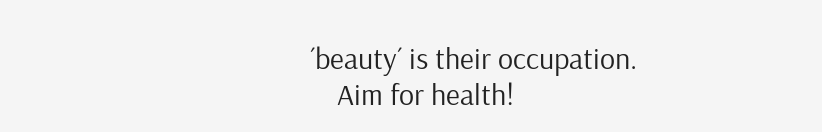´beauty´ is their occupation.
    Aim for health!